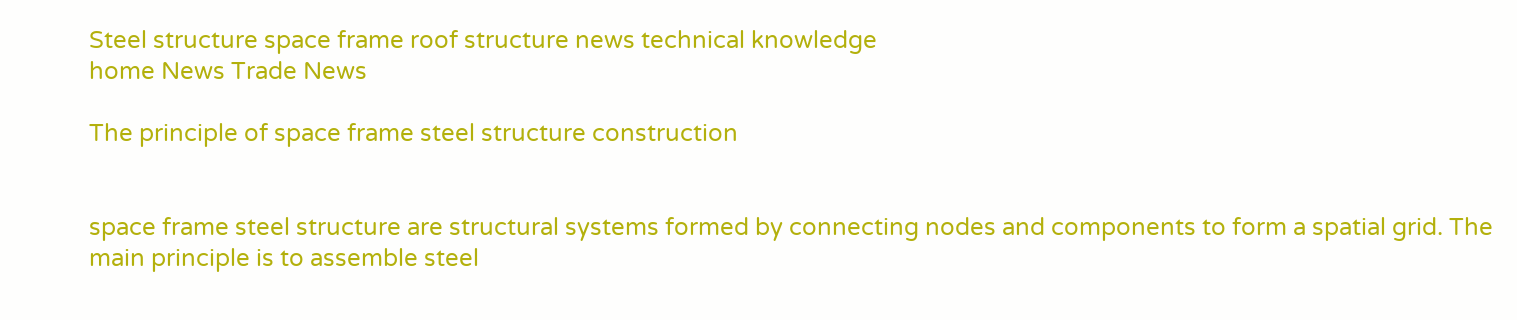Steel structure space frame roof structure news technical knowledge
home News Trade News

The principle of space frame steel structure construction


space frame steel structure are structural systems formed by connecting nodes and components to form a spatial grid. The main principle is to assemble steel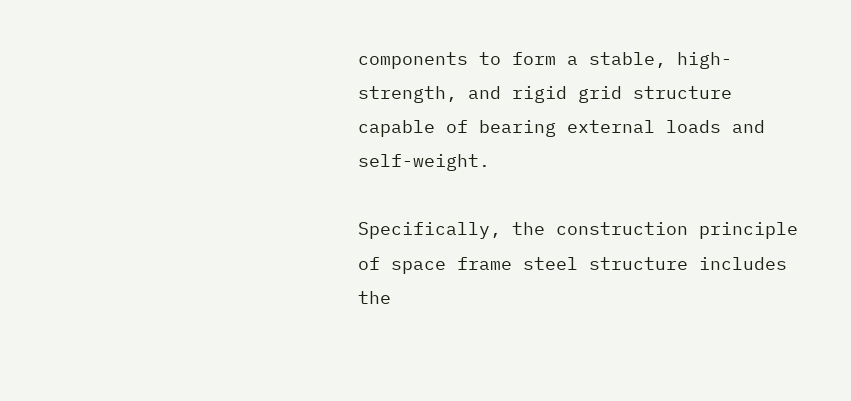components to form a stable, high-strength, and rigid grid structure capable of bearing external loads and self-weight.

Specifically, the construction principle of space frame steel structure includes the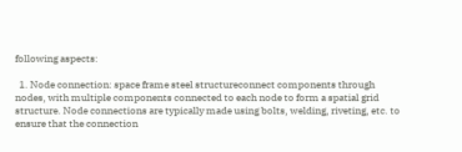following aspects:

  1. Node connection: space frame steel structureconnect components through nodes, with multiple components connected to each node to form a spatial grid structure. Node connections are typically made using bolts, welding, riveting, etc. to ensure that the connection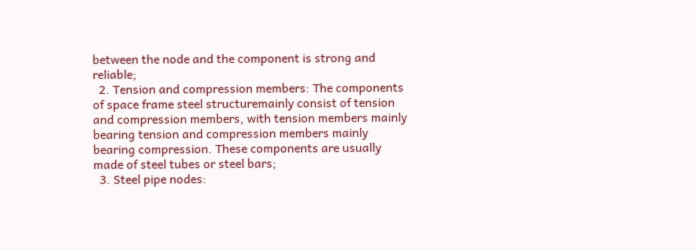between the node and the component is strong and reliable;
  2. Tension and compression members: The components of space frame steel structuremainly consist of tension and compression members, with tension members mainly bearing tension and compression members mainly bearing compression. These components are usually made of steel tubes or steel bars;
  3. Steel pipe nodes: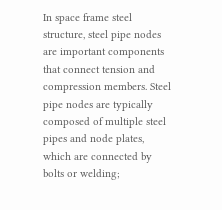In space frame steel structure, steel pipe nodes are important components that connect tension and compression members. Steel pipe nodes are typically composed of multiple steel pipes and node plates, which are connected by bolts or welding;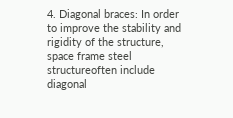4. Diagonal braces: In order to improve the stability and rigidity of the structure, space frame steel structureoften include diagonal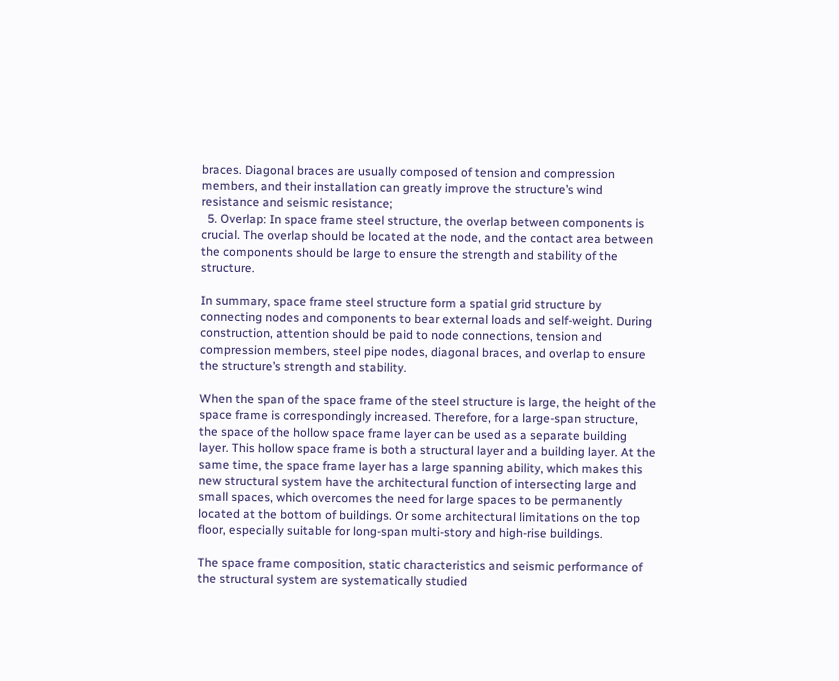braces. Diagonal braces are usually composed of tension and compression members, and their installation can greatly improve the structure’s wind resistance and seismic resistance;
  5. Overlap: In space frame steel structure, the overlap between components is crucial. The overlap should be located at the node, and the contact area between the components should be large to ensure the strength and stability of the structure.

In summary, space frame steel structure form a spatial grid structure by connecting nodes and components to bear external loads and self-weight. During construction, attention should be paid to node connections, tension and compression members, steel pipe nodes, diagonal braces, and overlap to ensure the structure’s strength and stability.

When the span of the space frame of the steel structure is large, the height of the space frame is correspondingly increased. Therefore, for a large-span structure, the space of the hollow space frame layer can be used as a separate building layer. This hollow space frame is both a structural layer and a building layer. At the same time, the space frame layer has a large spanning ability, which makes this new structural system have the architectural function of intersecting large and small spaces, which overcomes the need for large spaces to be permanently located at the bottom of buildings. Or some architectural limitations on the top floor, especially suitable for long-span multi-story and high-rise buildings.

The space frame composition, static characteristics and seismic performance of the structural system are systematically studied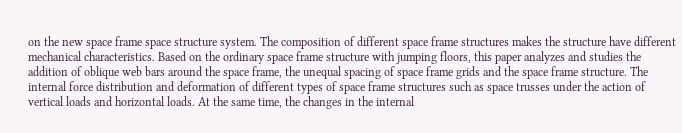on the new space frame space structure system. The composition of different space frame structures makes the structure have different mechanical characteristics. Based on the ordinary space frame structure with jumping floors, this paper analyzes and studies the addition of oblique web bars around the space frame, the unequal spacing of space frame grids and the space frame structure. The internal force distribution and deformation of different types of space frame structures such as space trusses under the action of vertical loads and horizontal loads. At the same time, the changes in the internal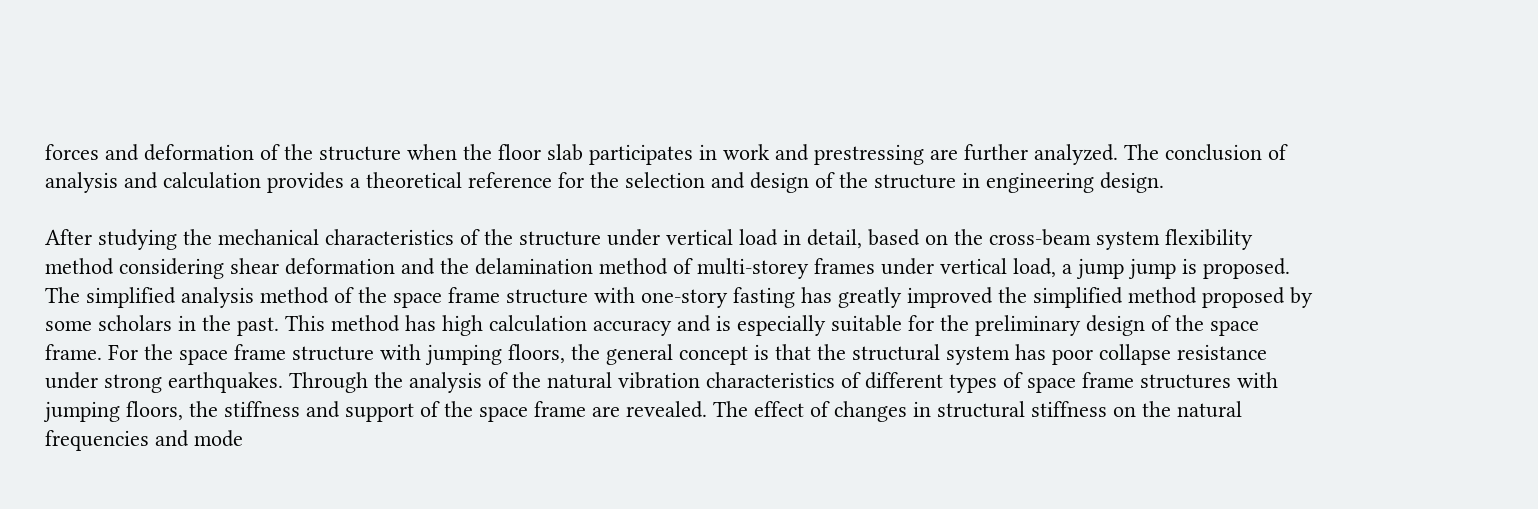forces and deformation of the structure when the floor slab participates in work and prestressing are further analyzed. The conclusion of analysis and calculation provides a theoretical reference for the selection and design of the structure in engineering design.

After studying the mechanical characteristics of the structure under vertical load in detail, based on the cross-beam system flexibility method considering shear deformation and the delamination method of multi-storey frames under vertical load, a jump jump is proposed. The simplified analysis method of the space frame structure with one-story fasting has greatly improved the simplified method proposed by some scholars in the past. This method has high calculation accuracy and is especially suitable for the preliminary design of the space frame. For the space frame structure with jumping floors, the general concept is that the structural system has poor collapse resistance under strong earthquakes. Through the analysis of the natural vibration characteristics of different types of space frame structures with jumping floors, the stiffness and support of the space frame are revealed. The effect of changes in structural stiffness on the natural frequencies and mode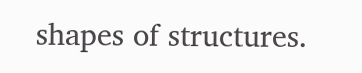shapes of structures.